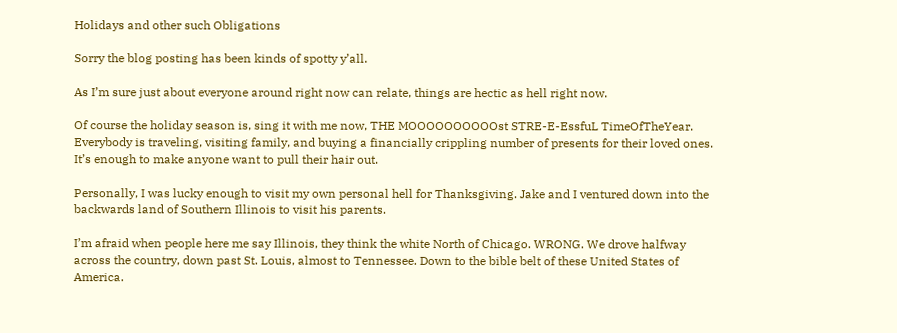Holidays and other such Obligations

Sorry the blog posting has been kinds of spotty y’all.

As I’m sure just about everyone around right now can relate, things are hectic as hell right now.

Of course the holiday season is, sing it with me now, THE MOOOOOOOOOOst STRE-E-EssfuL TimeOfTheYear. Everybody is traveling, visiting family, and buying a financially crippling number of presents for their loved ones. It’s enough to make anyone want to pull their hair out.

Personally, I was lucky enough to visit my own personal hell for Thanksgiving. Jake and I ventured down into the backwards land of Southern Illinois to visit his parents.

I’m afraid when people here me say Illinois, they think the white North of Chicago. WRONG. We drove halfway across the country, down past St. Louis, almost to Tennessee. Down to the bible belt of these United States of America.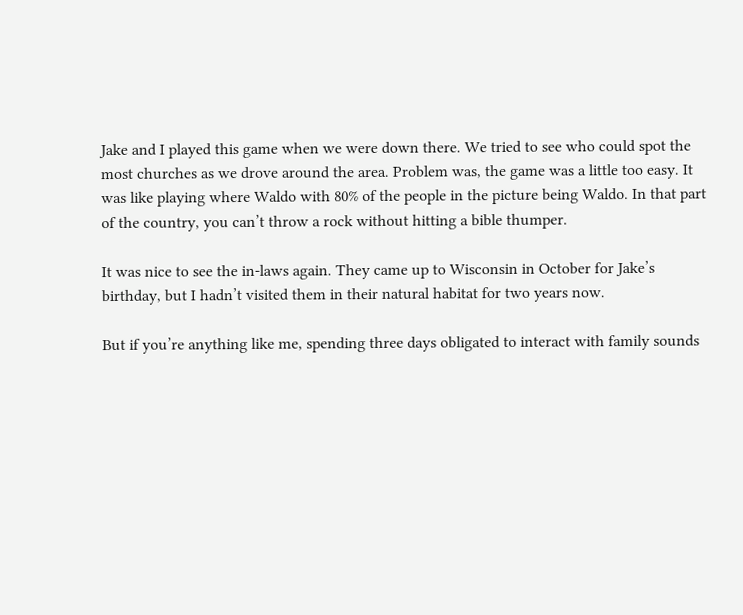Jake and I played this game when we were down there. We tried to see who could spot the most churches as we drove around the area. Problem was, the game was a little too easy. It was like playing where Waldo with 80% of the people in the picture being Waldo. In that part of the country, you can’t throw a rock without hitting a bible thumper.

It was nice to see the in-laws again. They came up to Wisconsin in October for Jake’s birthday, but I hadn’t visited them in their natural habitat for two years now.

But if you’re anything like me, spending three days obligated to interact with family sounds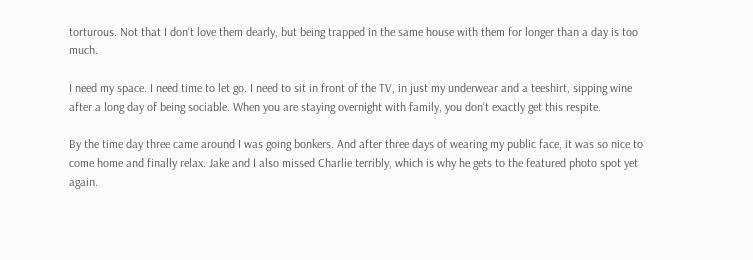torturous. Not that I don’t love them dearly, but being trapped in the same house with them for longer than a day is too much.

I need my space. I need time to let go. I need to sit in front of the TV, in just my underwear and a teeshirt, sipping wine after a long day of being sociable. When you are staying overnight with family, you don’t exactly get this respite.

By the time day three came around I was going bonkers. And after three days of wearing my public face, it was so nice to come home and finally relax. Jake and I also missed Charlie terribly, which is why he gets to the featured photo spot yet again.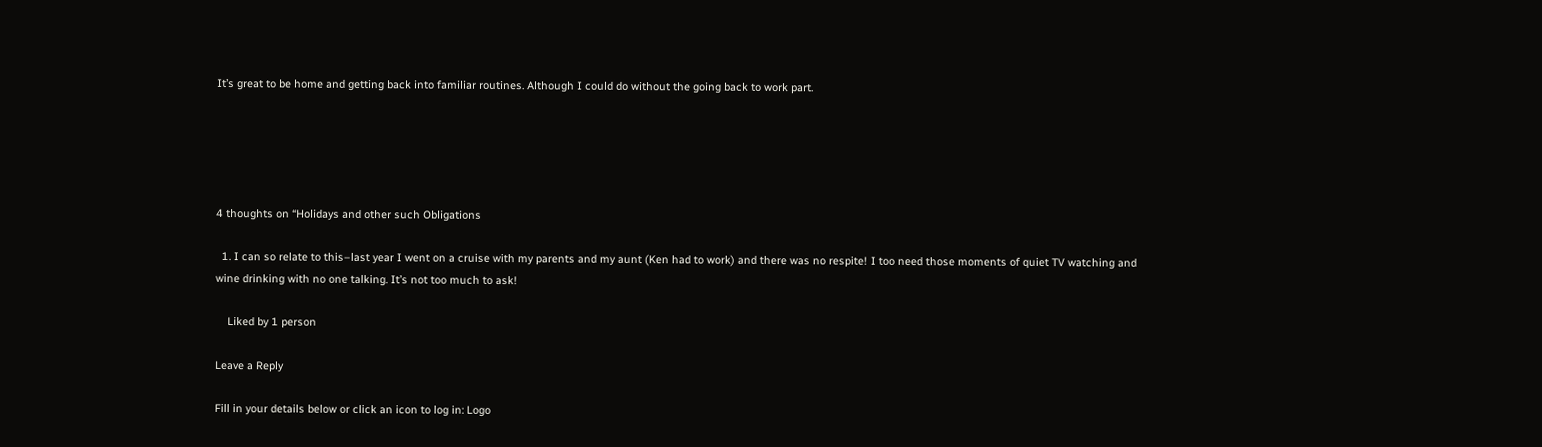It’s great to be home and getting back into familiar routines. Although I could do without the going back to work part.





4 thoughts on “Holidays and other such Obligations

  1. I can so relate to this–last year I went on a cruise with my parents and my aunt (Ken had to work) and there was no respite! I too need those moments of quiet TV watching and wine drinking with no one talking. It’s not too much to ask!

    Liked by 1 person

Leave a Reply

Fill in your details below or click an icon to log in: Logo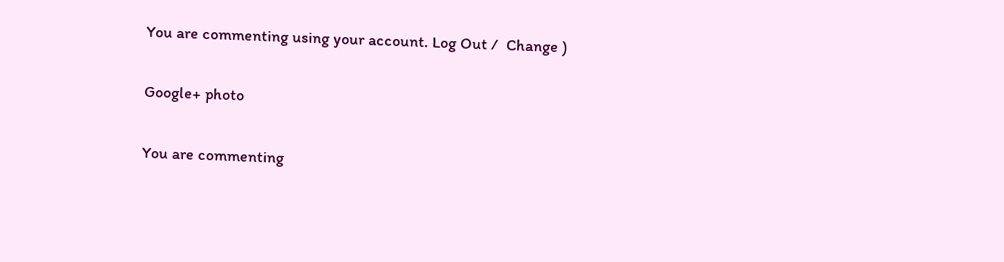You are commenting using your account. Log Out /  Change )

Google+ photo

You are commenting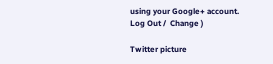using your Google+ account. Log Out /  Change )

Twitter picture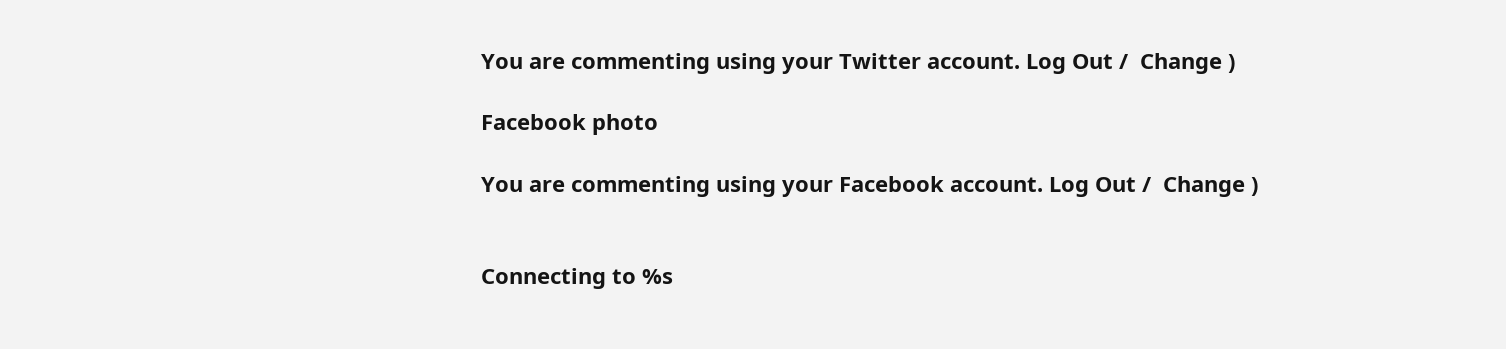You are commenting using your Twitter account. Log Out /  Change )

Facebook photo

You are commenting using your Facebook account. Log Out /  Change )


Connecting to %s